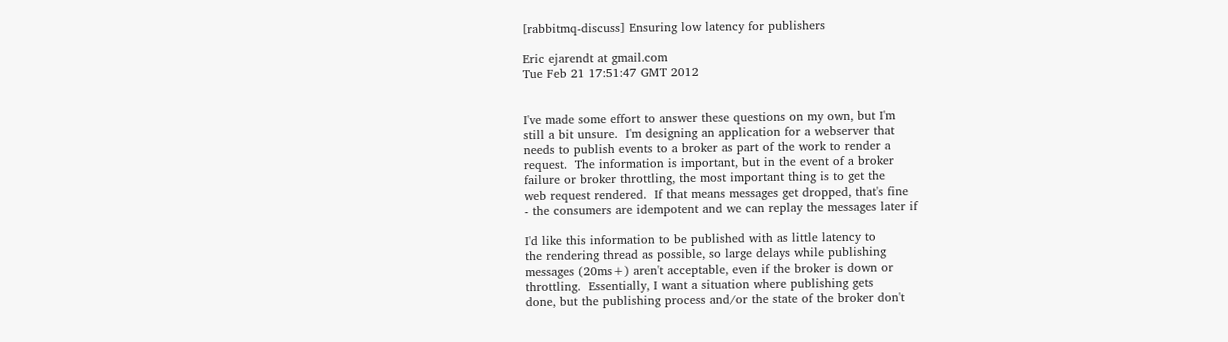[rabbitmq-discuss] Ensuring low latency for publishers

Eric ejarendt at gmail.com
Tue Feb 21 17:51:47 GMT 2012


I've made some effort to answer these questions on my own, but I'm
still a bit unsure.  I'm designing an application for a webserver that
needs to publish events to a broker as part of the work to render a
request.  The information is important, but in the event of a broker
failure or broker throttling, the most important thing is to get the
web request rendered.  If that means messages get dropped, that's fine
- the consumers are idempotent and we can replay the messages later if

I'd like this information to be published with as little latency to
the rendering thread as possible, so large delays while publishing
messages (20ms+) aren't acceptable, even if the broker is down or
throttling.  Essentially, I want a situation where publishing gets
done, but the publishing process and/or the state of the broker don't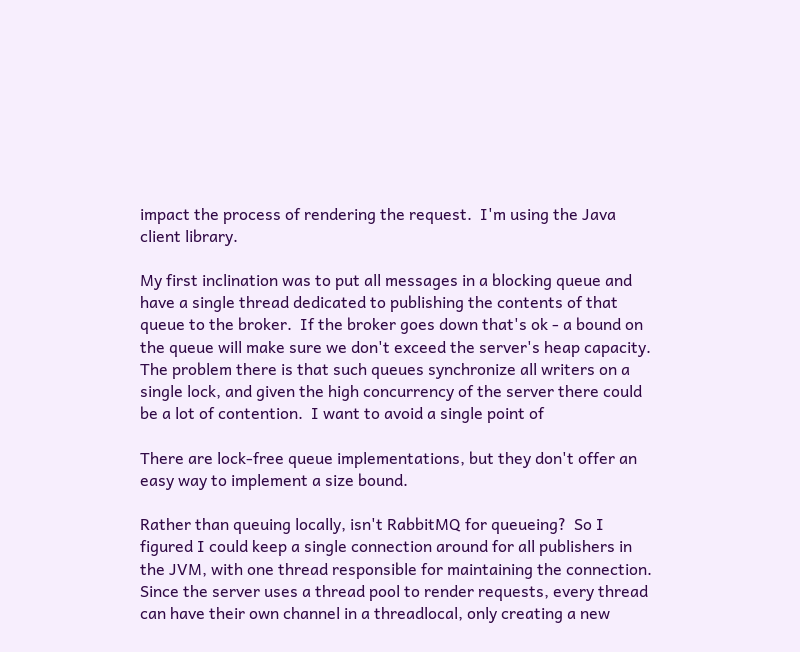impact the process of rendering the request.  I'm using the Java
client library.

My first inclination was to put all messages in a blocking queue and
have a single thread dedicated to publishing the contents of that
queue to the broker.  If the broker goes down that's ok - a bound on
the queue will make sure we don't exceed the server's heap capacity.
The problem there is that such queues synchronize all writers on a
single lock, and given the high concurrency of the server there could
be a lot of contention.  I want to avoid a single point of

There are lock-free queue implementations, but they don't offer an
easy way to implement a size bound.

Rather than queuing locally, isn't RabbitMQ for queueing?  So I
figured I could keep a single connection around for all publishers in
the JVM, with one thread responsible for maintaining the connection.
Since the server uses a thread pool to render requests, every thread
can have their own channel in a threadlocal, only creating a new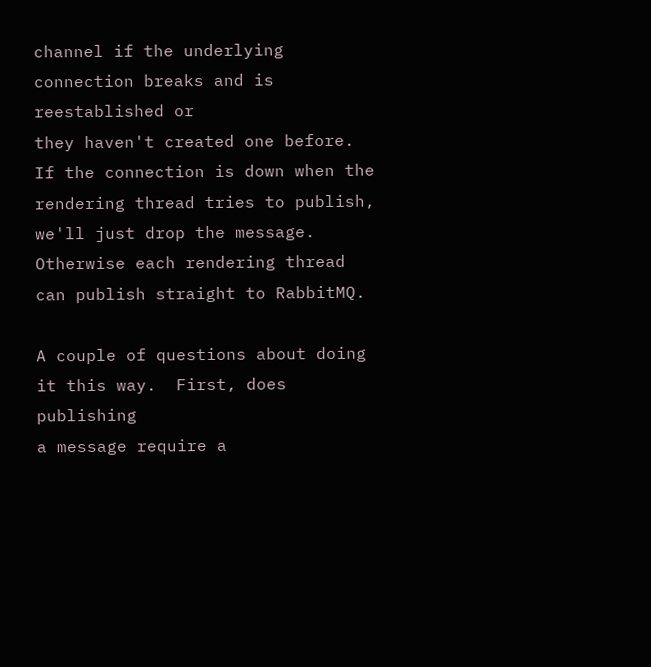channel if the underlying connection breaks and is reestablished or
they haven't created one before.  If the connection is down when the
rendering thread tries to publish, we'll just drop the message.
Otherwise each rendering thread can publish straight to RabbitMQ.

A couple of questions about doing it this way.  First, does publishing
a message require a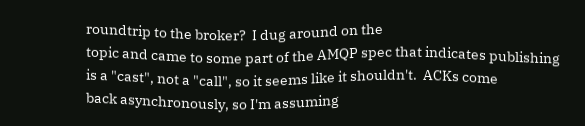roundtrip to the broker?  I dug around on the
topic and came to some part of the AMQP spec that indicates publishing
is a "cast", not a "call", so it seems like it shouldn't.  ACKs come
back asynchronously, so I'm assuming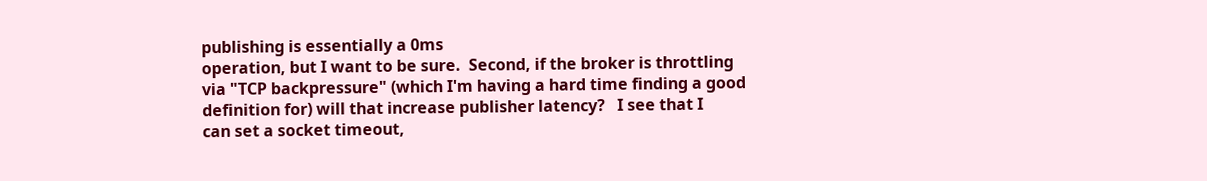publishing is essentially a 0ms
operation, but I want to be sure.  Second, if the broker is throttling
via "TCP backpressure" (which I'm having a hard time finding a good
definition for) will that increase publisher latency?   I see that I
can set a socket timeout,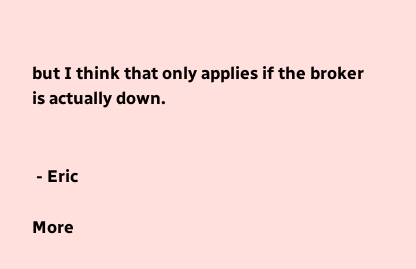but I think that only applies if the broker
is actually down.


 - Eric

More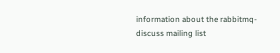information about the rabbitmq-discuss mailing list